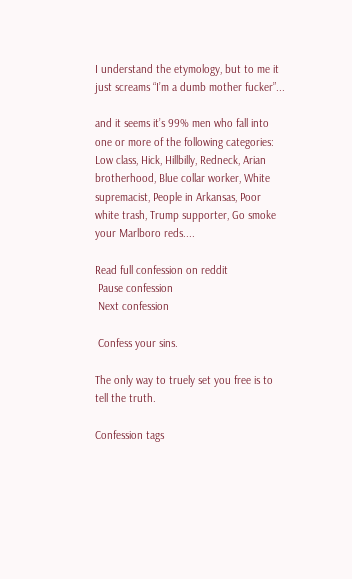I understand the etymology, but to me it just screams “I’m a dumb mother fucker”...

and it seems it’s 99% men who fall into one or more of the following categories: Low class, Hick, Hillbilly, Redneck, Arian brotherhood, Blue collar worker, White supremacist, People in Arkansas, Poor white trash, Trump supporter, Go smoke your Marlboro reds....

Read full confession on reddit
 Pause confession
 Next confession

 Confess your sins.

The only way to truely set you free is to tell the truth.

Confession tags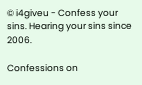© i4giveu - Confess your sins. Hearing your sins since 2006.

Confessions on